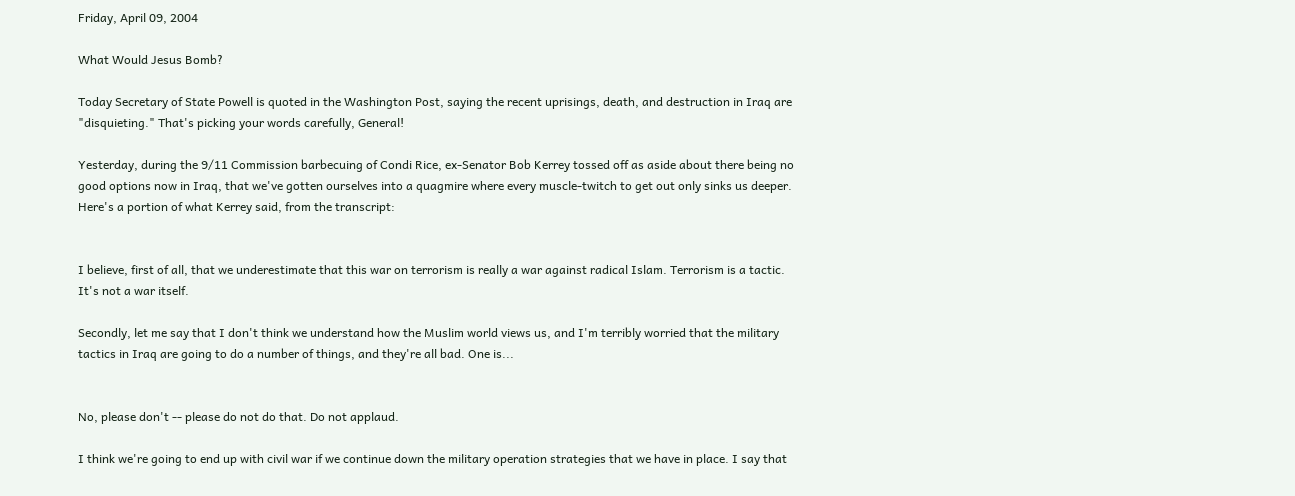Friday, April 09, 2004

What Would Jesus Bomb?

Today Secretary of State Powell is quoted in the Washington Post, saying the recent uprisings, death, and destruction in Iraq are "disquieting." That's picking your words carefully, General!

Yesterday, during the 9/11 Commission barbecuing of Condi Rice, ex-Senator Bob Kerrey tossed off as aside about there being no good options now in Iraq, that we've gotten ourselves into a quagmire where every muscle-twitch to get out only sinks us deeper. Here's a portion of what Kerrey said, from the transcript:


I believe, first of all, that we underestimate that this war on terrorism is really a war against radical Islam. Terrorism is a tactic. It's not a war itself.

Secondly, let me say that I don't think we understand how the Muslim world views us, and I'm terribly worried that the military tactics in Iraq are going to do a number of things, and they're all bad. One is...


No, please don't -- please do not do that. Do not applaud.

I think we're going to end up with civil war if we continue down the military operation strategies that we have in place. I say that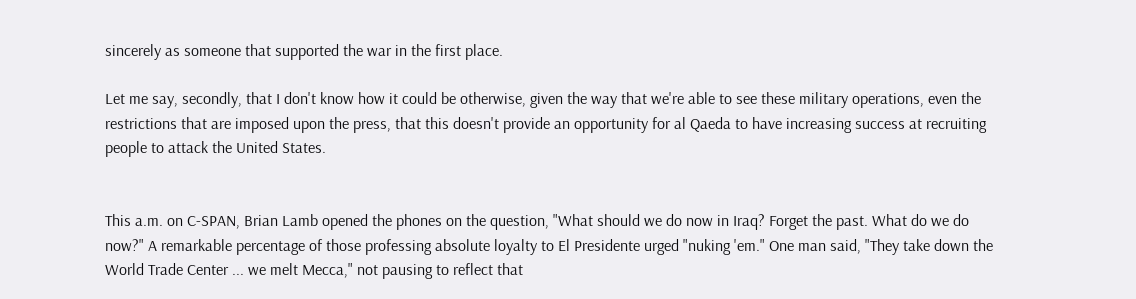sincerely as someone that supported the war in the first place.

Let me say, secondly, that I don't know how it could be otherwise, given the way that we're able to see these military operations, even the restrictions that are imposed upon the press, that this doesn't provide an opportunity for al Qaeda to have increasing success at recruiting people to attack the United States.


This a.m. on C-SPAN, Brian Lamb opened the phones on the question, "What should we do now in Iraq? Forget the past. What do we do now?" A remarkable percentage of those professing absolute loyalty to El Presidente urged "nuking 'em." One man said, "They take down the World Trade Center ... we melt Mecca," not pausing to reflect that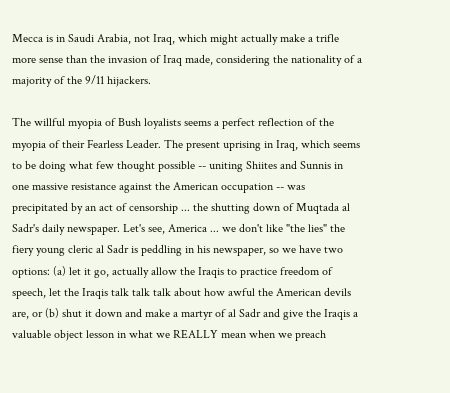Mecca is in Saudi Arabia, not Iraq, which might actually make a trifle more sense than the invasion of Iraq made, considering the nationality of a majority of the 9/11 hijackers.

The willful myopia of Bush loyalists seems a perfect reflection of the myopia of their Fearless Leader. The present uprising in Iraq, which seems to be doing what few thought possible -- uniting Shiites and Sunnis in one massive resistance against the American occupation -- was precipitated by an act of censorship ... the shutting down of Muqtada al Sadr's daily newspaper. Let's see, America ... we don't like "the lies" the fiery young cleric al Sadr is peddling in his newspaper, so we have two options: (a) let it go, actually allow the Iraqis to practice freedom of speech, let the Iraqis talk talk talk about how awful the American devils are, or (b) shut it down and make a martyr of al Sadr and give the Iraqis a valuable object lesson in what we REALLY mean when we preach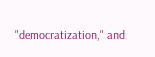"democratization," and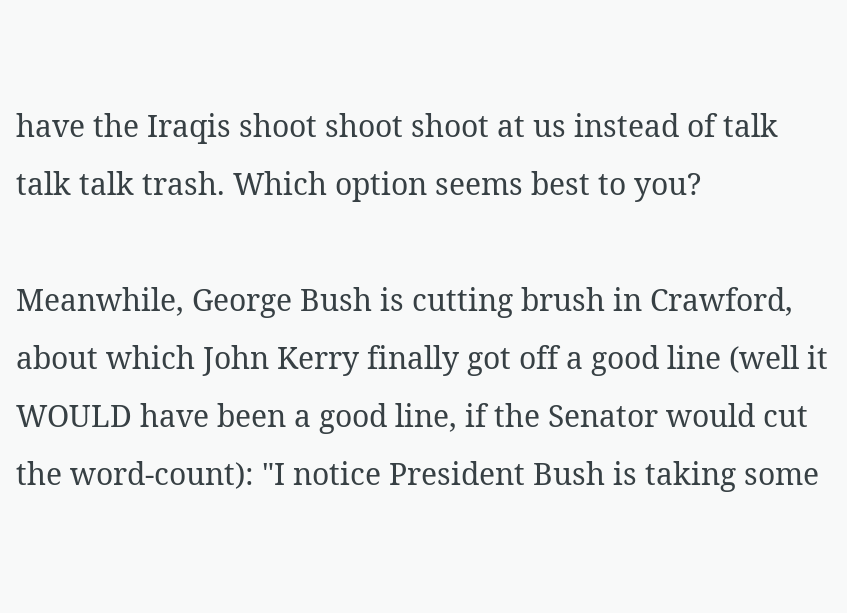have the Iraqis shoot shoot shoot at us instead of talk talk talk trash. Which option seems best to you?

Meanwhile, George Bush is cutting brush in Crawford, about which John Kerry finally got off a good line (well it WOULD have been a good line, if the Senator would cut the word-count): "I notice President Bush is taking some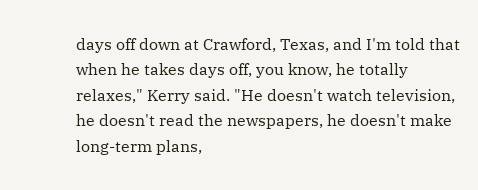days off down at Crawford, Texas, and I'm told that when he takes days off, you know, he totally relaxes," Kerry said. "He doesn't watch television, he doesn't read the newspapers, he doesn't make long-term plans,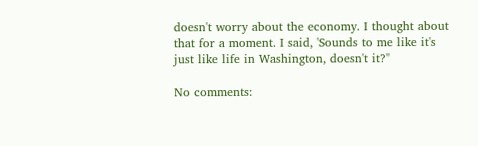doesn't worry about the economy. I thought about that for a moment. I said, 'Sounds to me like it's just like life in Washington, doesn't it?"

No comments: